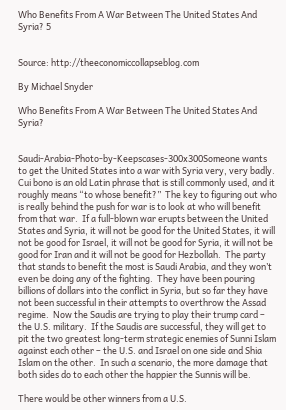Who Benefits From A War Between The United States And Syria? 5


Source: http://theeconomiccollapseblog.com

By Michael Snyder

Who Benefits From A War Between The United States And Syria?


Saudi-Arabia-Photo-by-Keepscases-300x300Someone wants to get the United States into a war with Syria very, very badly.  Cui bono is an old Latin phrase that is still commonly used, and it roughly means “to whose benefit?”  The key to figuring out who is really behind the push for war is to look at who will benefit from that war.  If a full-blown war erupts between the United States and Syria, it will not be good for the United States, it will not be good for Israel, it will not be good for Syria, it will not be good for Iran and it will not be good for Hezbollah.  The party that stands to benefit the most is Saudi Arabia, and they won’t even be doing any of the fighting.  They have been pouring billions of dollars into the conflict in Syria, but so far they have not been successful in their attempts to overthrow the Assad regime.  Now the Saudis are trying to play their trump card – the U.S. military.  If the Saudis are successful, they will get to pit the two greatest long-term strategic enemies of Sunni Islam against each other – the U.S. and Israel on one side and Shia Islam on the other.  In such a scenario, the more damage that both sides do to each other the happier the Sunnis will be.

There would be other winners from a U.S.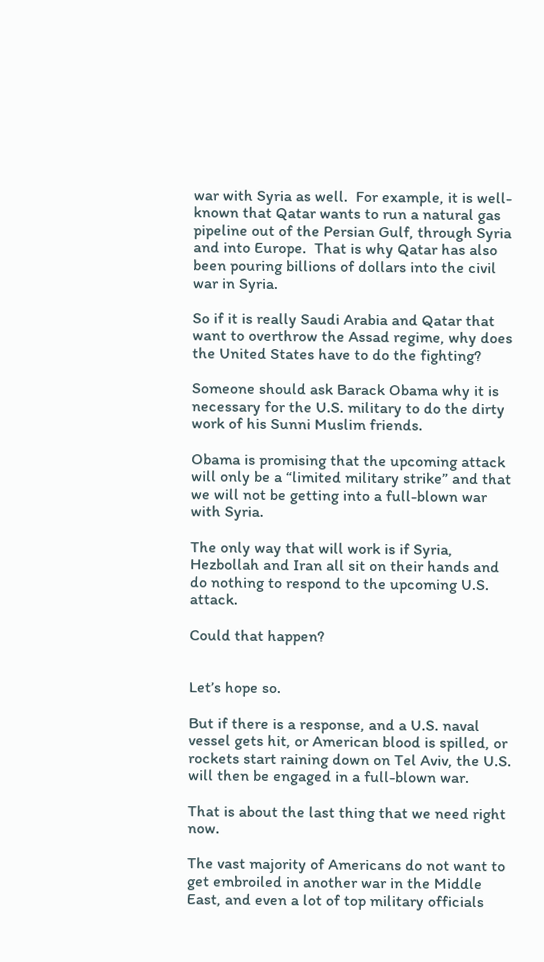war with Syria as well.  For example, it is well-known that Qatar wants to run a natural gas pipeline out of the Persian Gulf, through Syria and into Europe.  That is why Qatar has also been pouring billions of dollars into the civil war in Syria.

So if it is really Saudi Arabia and Qatar that want to overthrow the Assad regime, why does the United States have to do the fighting?

Someone should ask Barack Obama why it is necessary for the U.S. military to do the dirty work of his Sunni Muslim friends.

Obama is promising that the upcoming attack will only be a “limited military strike” and that we will not be getting into a full-blown war with Syria.

The only way that will work is if Syria, Hezbollah and Iran all sit on their hands and do nothing to respond to the upcoming U.S. attack.

Could that happen?


Let’s hope so.

But if there is a response, and a U.S. naval vessel gets hit, or American blood is spilled, or rockets start raining down on Tel Aviv, the U.S. will then be engaged in a full-blown war.

That is about the last thing that we need right now.

The vast majority of Americans do not want to get embroiled in another war in the Middle East, and even a lot of top military officials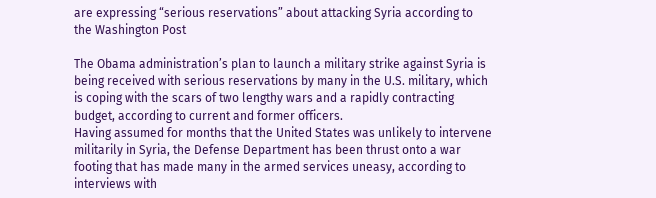are expressing “serious reservations” about attacking Syria according to the Washington Post

The Obama administration’s plan to launch a military strike against Syria is being received with serious reservations by many in the U.S. military, which is coping with the scars of two lengthy wars and a rapidly contracting budget, according to current and former officers.
Having assumed for months that the United States was unlikely to intervene militarily in Syria, the Defense Department has been thrust onto a war footing that has made many in the armed services uneasy, according to interviews with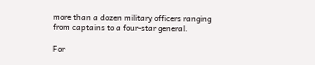more than a dozen military officers ranging from captains to a four-star general.

For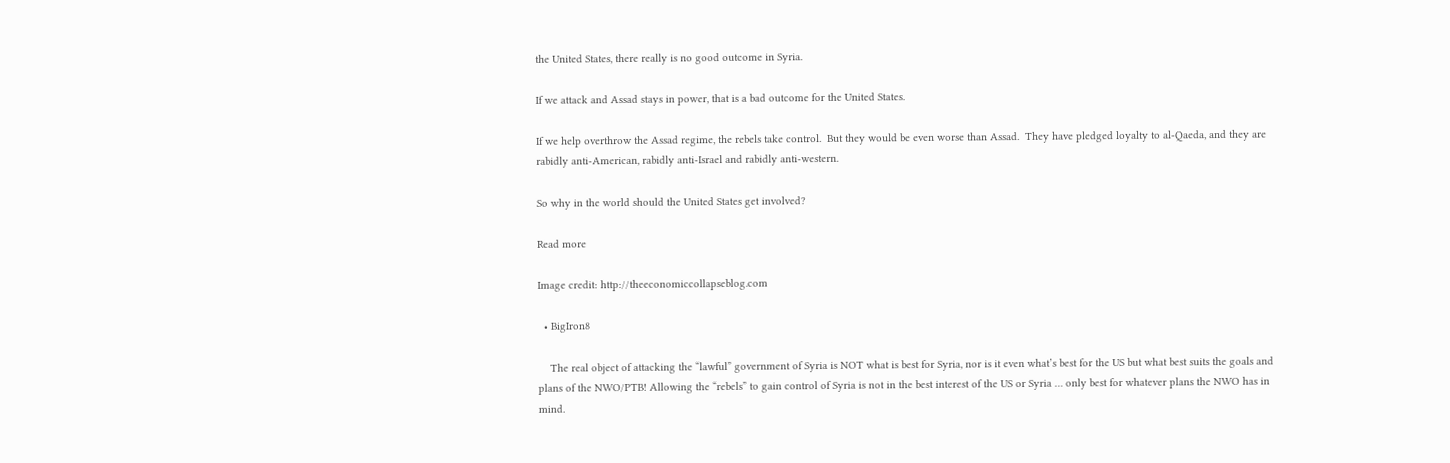the United States, there really is no good outcome in Syria.

If we attack and Assad stays in power, that is a bad outcome for the United States.

If we help overthrow the Assad regime, the rebels take control.  But they would be even worse than Assad.  They have pledged loyalty to al-Qaeda, and they are rabidly anti-American, rabidly anti-Israel and rabidly anti-western.

So why in the world should the United States get involved?

Read more

Image credit: http://theeconomiccollapseblog.com

  • BigIron8

    The real object of attacking the “lawful” government of Syria is NOT what is best for Syria, nor is it even what’s best for the US but what best suits the goals and plans of the NWO/PTB! Allowing the “rebels” to gain control of Syria is not in the best interest of the US or Syria … only best for whatever plans the NWO has in mind.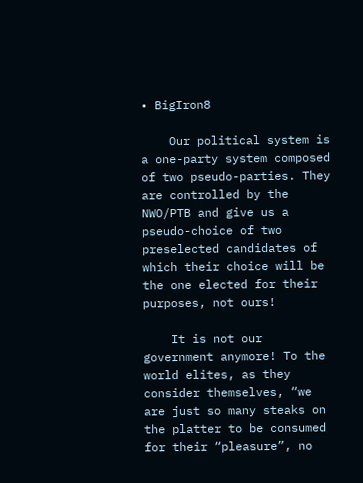• BigIron8

    Our political system is a one-party system composed of two pseudo-parties. They are controlled by the NWO/PTB and give us a pseudo-choice of two preselected candidates of which their choice will be the one elected for their purposes, not ours!

    It is not our government anymore! To the world elites, as they consider themselves, “we are just so many steaks on the platter to be consumed for their “pleasure”, no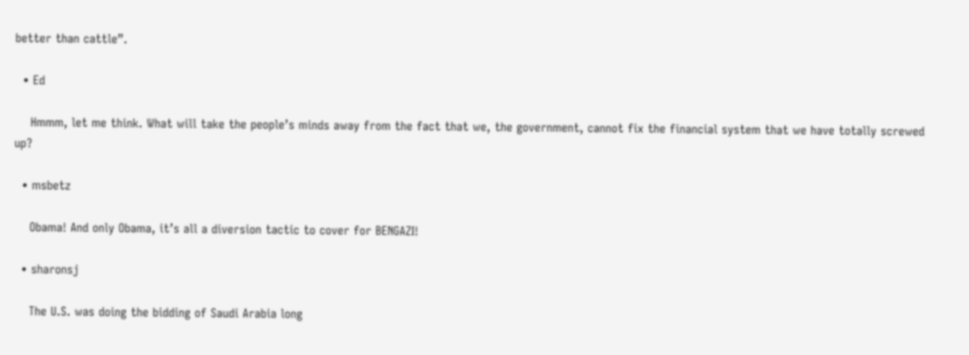better than cattle”.

  • Ed

    Hmmm, let me think. What will take the people’s minds away from the fact that we, the government, cannot fix the financial system that we have totally screwed up?

  • msbetz

    Obama! And only Obama, it’s all a diversion tactic to cover for BENGAZI!

  • sharonsj

    The U.S. was doing the bidding of Saudi Arabia long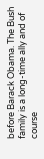before Barack Obama. The Bush family is a long-time ally and of course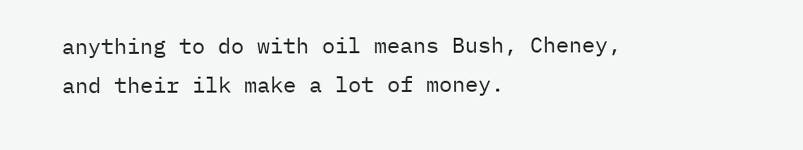anything to do with oil means Bush, Cheney, and their ilk make a lot of money.